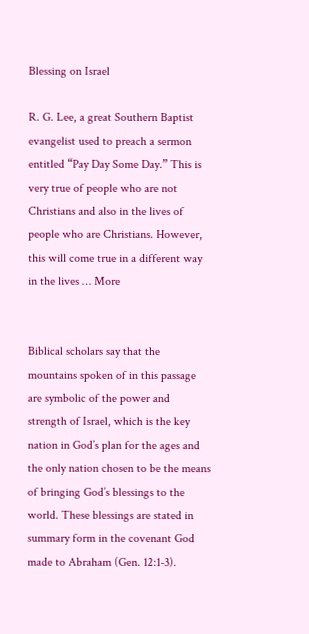Blessing on Israel

R. G. Lee, a great Southern Baptist evangelist used to preach a sermon entitled “Pay Day Some Day.” This is very true of people who are not Christians and also in the lives of people who are Christians. However, this will come true in a different way in the lives … More


Biblical scholars say that the mountains spoken of in this passage are symbolic of the power and strength of Israel, which is the key nation in God’s plan for the ages and the only nation chosen to be the means of bringing God’s blessings to the world. These blessings are stated in summary form in the covenant God made to Abraham (Gen. 12:1-3).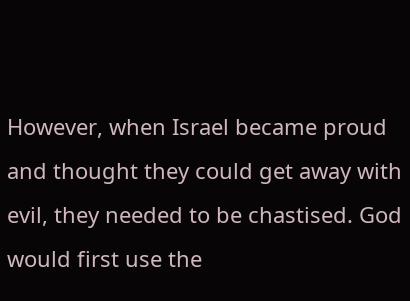However, when Israel became proud and thought they could get away with evil, they needed to be chastised. God would first use the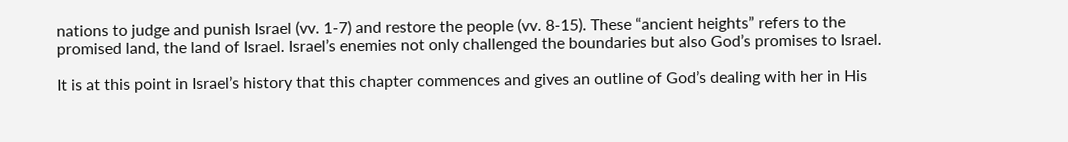nations to judge and punish Israel (vv. 1-7) and restore the people (vv. 8-15). These “ancient heights” refers to the promised land, the land of Israel. Israel’s enemies not only challenged the boundaries but also God’s promises to Israel.

It is at this point in Israel’s history that this chapter commences and gives an outline of God’s dealing with her in His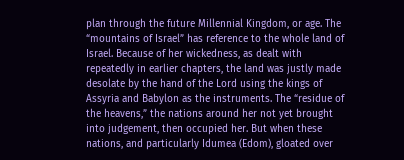plan through the future Millennial Kingdom, or age. The “mountains of Israel” has reference to the whole land of Israel. Because of her wickedness, as dealt with repeatedly in earlier chapters, the land was justly made desolate by the hand of the Lord using the kings of Assyria and Babylon as the instruments. The “residue of the heavens,” the nations around her not yet brought into judgement, then occupied her. But when these nations, and particularly Idumea (Edom), gloated over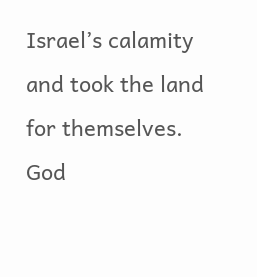Israel’s calamity and took the land for themselves. God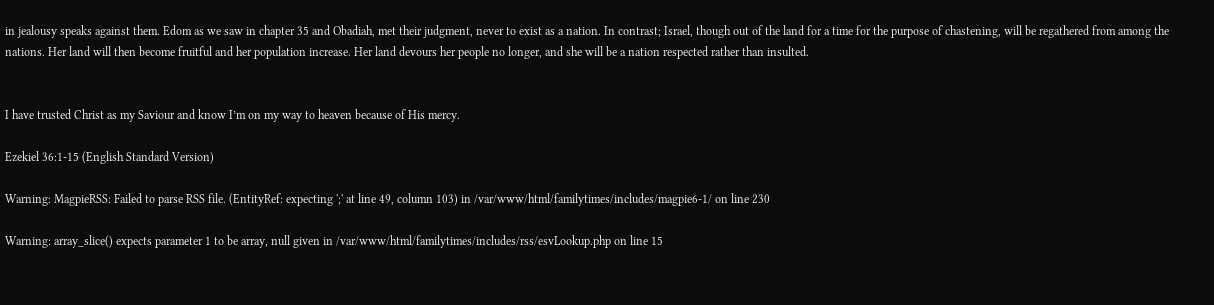in jealousy speaks against them. Edom as we saw in chapter 35 and Obadiah, met their judgment, never to exist as a nation. In contrast; Israel, though out of the land for a time for the purpose of chastening, will be regathered from among the nations. Her land will then become fruitful and her population increase. Her land devours her people no longer, and she will be a nation respected rather than insulted.


I have trusted Christ as my Saviour and know I’m on my way to heaven because of His mercy.

Ezekiel 36:1-15 (English Standard Version)

Warning: MagpieRSS: Failed to parse RSS file. (EntityRef: expecting ';' at line 49, column 103) in /var/www/html/familytimes/includes/magpie6-1/ on line 230

Warning: array_slice() expects parameter 1 to be array, null given in /var/www/html/familytimes/includes/rss/esvLookup.php on line 15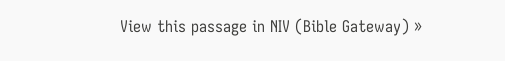View this passage in NIV (Bible Gateway) »